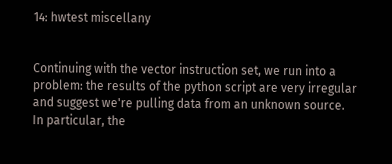14: hwtest miscellany


Continuing with the vector instruction set, we run into a problem: the results of the python script are very irregular and suggest we're pulling data from an unknown source. In particular, the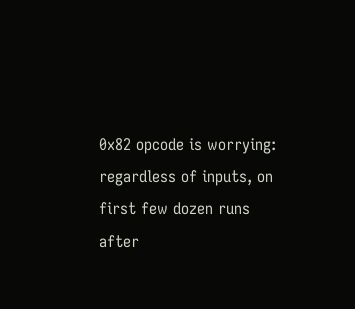0x82 opcode is worrying: regardless of inputs, on first few dozen runs after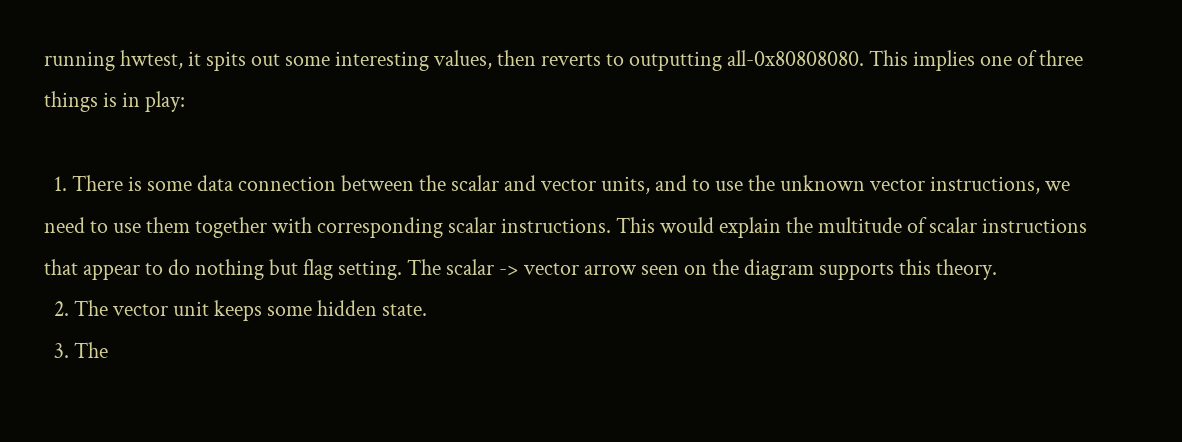running hwtest, it spits out some interesting values, then reverts to outputting all-0x80808080. This implies one of three things is in play:

  1. There is some data connection between the scalar and vector units, and to use the unknown vector instructions, we need to use them together with corresponding scalar instructions. This would explain the multitude of scalar instructions that appear to do nothing but flag setting. The scalar -> vector arrow seen on the diagram supports this theory.
  2. The vector unit keeps some hidden state.
  3. The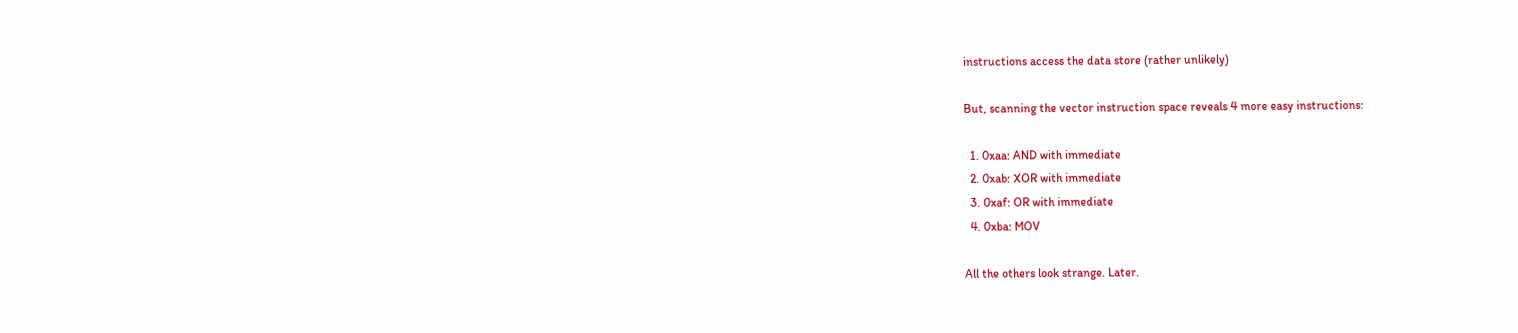instructions access the data store (rather unlikely)

But, scanning the vector instruction space reveals 4 more easy instructions:

  1. 0xaa: AND with immediate
  2. 0xab: XOR with immediate
  3. 0xaf: OR with immediate
  4. 0xba: MOV

All the others look strange. Later.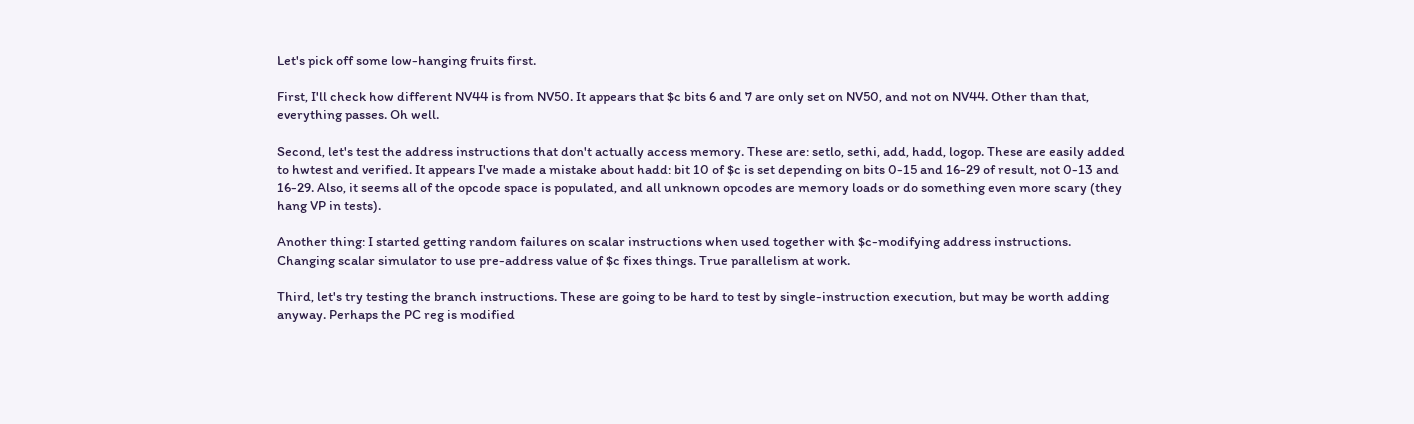Let's pick off some low-hanging fruits first.

First, I'll check how different NV44 is from NV50. It appears that $c bits 6 and 7 are only set on NV50, and not on NV44. Other than that, everything passes. Oh well.

Second, let's test the address instructions that don't actually access memory. These are: setlo, sethi, add, hadd, logop. These are easily added to hwtest and verified. It appears I've made a mistake about hadd: bit 10 of $c is set depending on bits 0-15 and 16-29 of result, not 0-13 and 16-29. Also, it seems all of the opcode space is populated, and all unknown opcodes are memory loads or do something even more scary (they hang VP in tests).

Another thing: I started getting random failures on scalar instructions when used together with $c-modifying address instructions. Changing scalar simulator to use pre-address value of $c fixes things. True parallelism at work.

Third, let's try testing the branch instructions. These are going to be hard to test by single-instruction execution, but may be worth adding anyway. Perhaps the PC reg is modified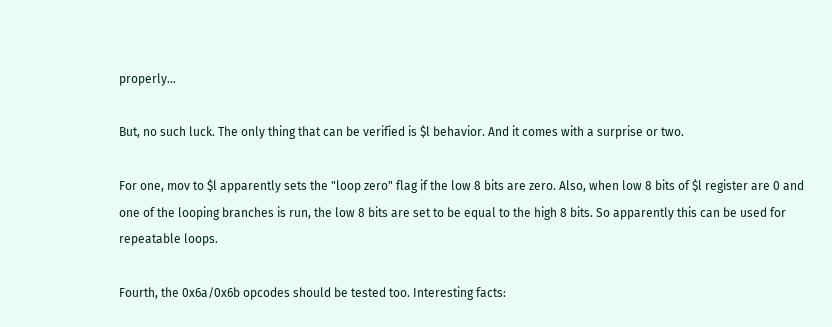properly...

But, no such luck. The only thing that can be verified is $l behavior. And it comes with a surprise or two.

For one, mov to $l apparently sets the "loop zero" flag if the low 8 bits are zero. Also, when low 8 bits of $l register are 0 and one of the looping branches is run, the low 8 bits are set to be equal to the high 8 bits. So apparently this can be used for repeatable loops.

Fourth, the 0x6a/0x6b opcodes should be tested too. Interesting facts: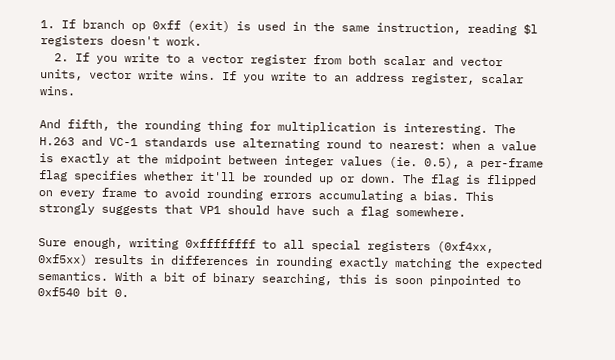1. If branch op 0xff (exit) is used in the same instruction, reading $l registers doesn't work.
  2. If you write to a vector register from both scalar and vector units, vector write wins. If you write to an address register, scalar wins.

And fifth, the rounding thing for multiplication is interesting. The H.263 and VC-1 standards use alternating round to nearest: when a value is exactly at the midpoint between integer values (ie. 0.5), a per-frame flag specifies whether it'll be rounded up or down. The flag is flipped on every frame to avoid rounding errors accumulating a bias. This strongly suggests that VP1 should have such a flag somewhere.

Sure enough, writing 0xffffffff to all special registers (0xf4xx, 0xf5xx) results in differences in rounding exactly matching the expected semantics. With a bit of binary searching, this is soon pinpointed to 0xf540 bit 0.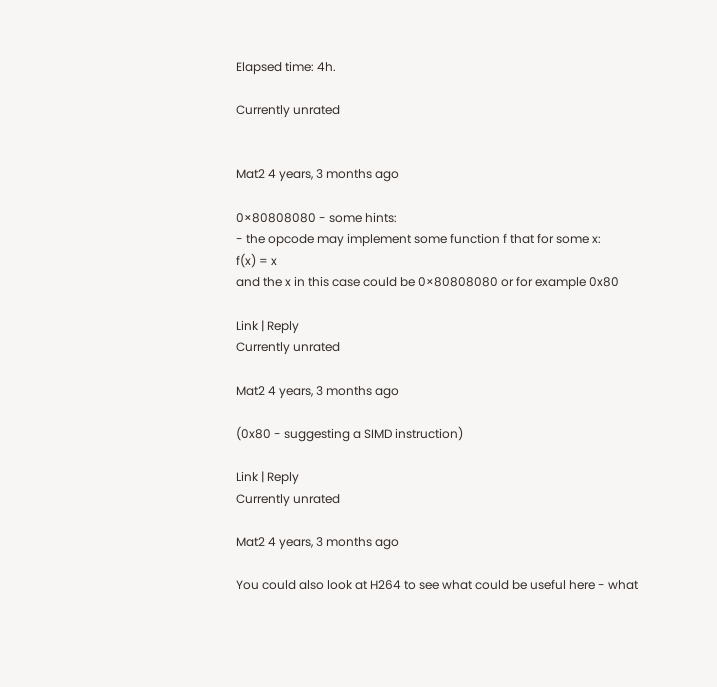Elapsed time: 4h.

Currently unrated


Mat2 4 years, 3 months ago

0×80808080 - some hints:
- the opcode may implement some function f that for some x:
f(x) = x
and the x in this case could be 0×80808080 or for example 0x80

Link | Reply
Currently unrated

Mat2 4 years, 3 months ago

(0x80 - suggesting a SIMD instruction)

Link | Reply
Currently unrated

Mat2 4 years, 3 months ago

You could also look at H264 to see what could be useful here - what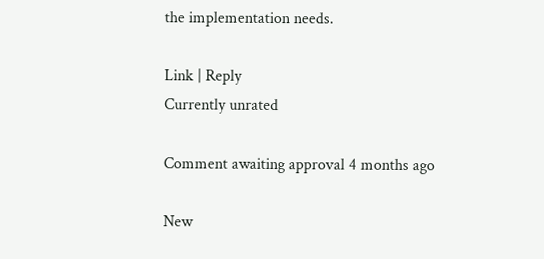the implementation needs.

Link | Reply
Currently unrated

Comment awaiting approval 4 months ago

New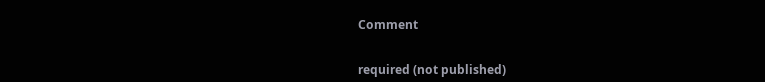Comment


required (not published)